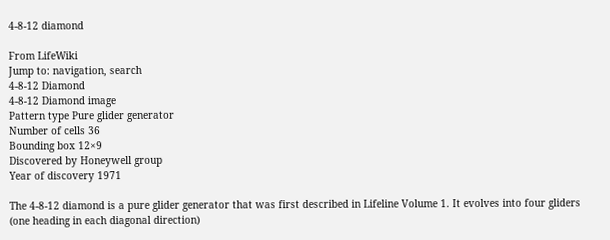4-8-12 diamond

From LifeWiki
Jump to: navigation, search
4-8-12 Diamond
4-8-12 Diamond image
Pattern type Pure glider generator
Number of cells 36
Bounding box 12×9
Discovered by Honeywell group
Year of discovery 1971

The 4-8-12 diamond is a pure glider generator that was first described in Lifeline Volume 1. It evolves into four gliders (one heading in each diagonal direction)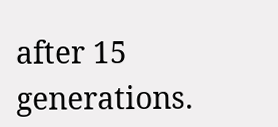after 15 generations.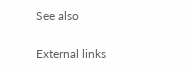See also

External links